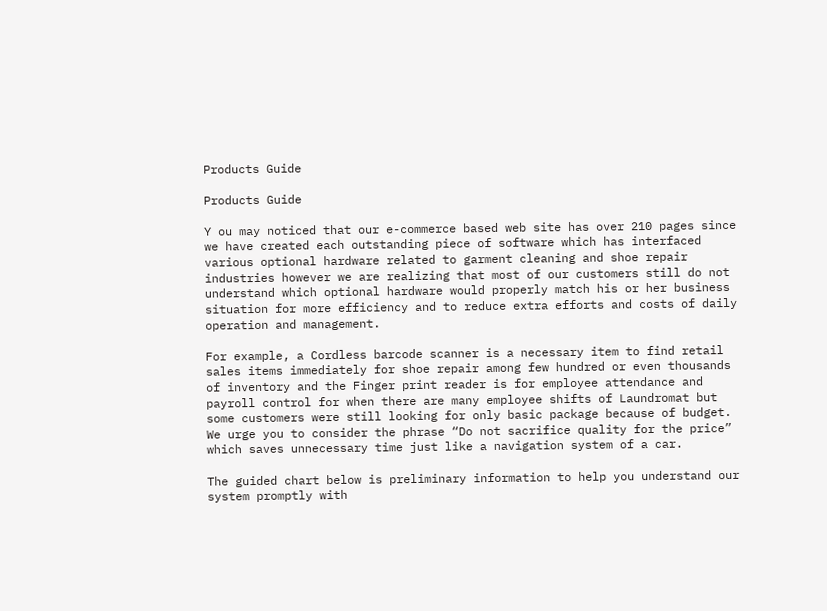Products Guide

Products Guide

Y ou may noticed that our e-commerce based web site has over 210 pages since we have created each outstanding piece of software which has interfaced various optional hardware related to garment cleaning and shoe repair industries however we are realizing that most of our customers still do not understand which optional hardware would properly match his or her business situation for more efficiency and to reduce extra efforts and costs of daily operation and management.

For example, a Cordless barcode scanner is a necessary item to find retail sales items immediately for shoe repair among few hundred or even thousands of inventory and the Finger print reader is for employee attendance and payroll control for when there are many employee shifts of Laundromat but some customers were still looking for only basic package because of budget. We urge you to consider the phrase “Do not sacrifice quality for the price” which saves unnecessary time just like a navigation system of a car.

The guided chart below is preliminary information to help you understand our system promptly with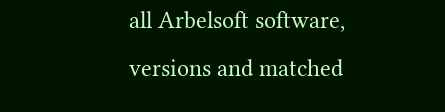all Arbelsoft software, versions and matched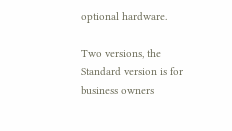optional hardware.

Two versions, the Standard version is for business owners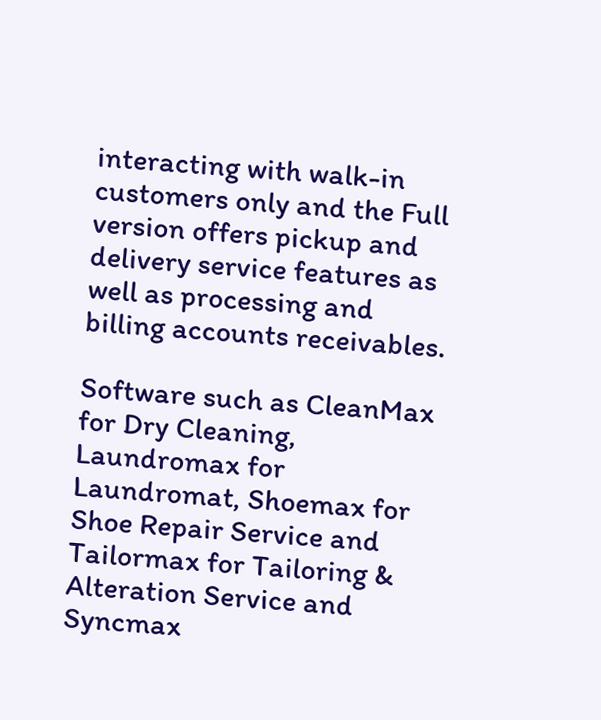interacting with walk-in customers only and the Full version offers pickup and delivery service features as well as processing and billing accounts receivables.

Software such as CleanMax for Dry Cleaning, Laundromax for Laundromat, Shoemax for Shoe Repair Service and Tailormax for Tailoring & Alteration Service and Syncmax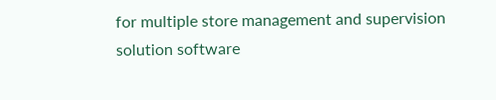for multiple store management and supervision solution software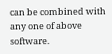can be combined with any one of above software.